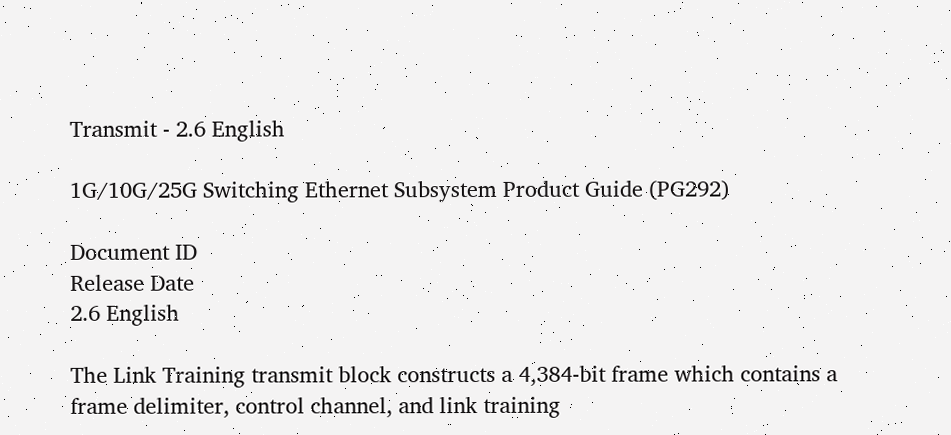Transmit - 2.6 English

1G/10G/25G Switching Ethernet Subsystem Product Guide (PG292)

Document ID
Release Date
2.6 English

The Link Training transmit block constructs a 4,384-bit frame which contains a frame delimiter, control channel, and link training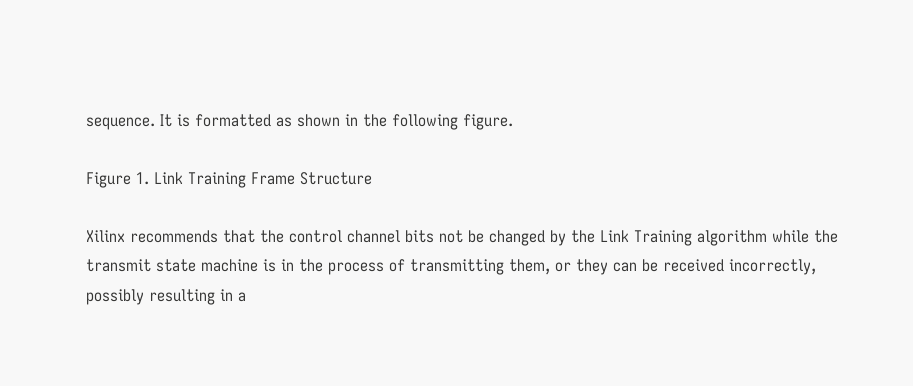sequence. It is formatted as shown in the following figure.

Figure 1. Link Training Frame Structure

Xilinx recommends that the control channel bits not be changed by the Link Training algorithm while the transmit state machine is in the process of transmitting them, or they can be received incorrectly, possibly resulting in a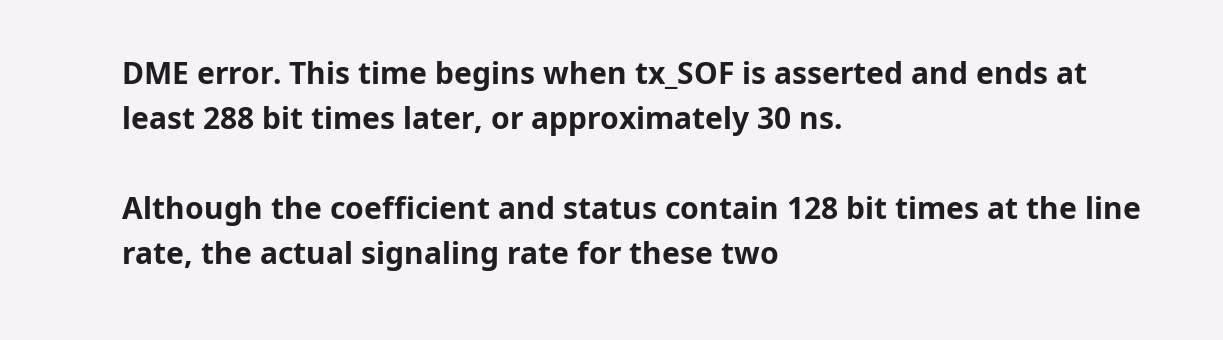DME error. This time begins when tx_SOF is asserted and ends at least 288 bit times later, or approximately 30 ns.

Although the coefficient and status contain 128 bit times at the line rate, the actual signaling rate for these two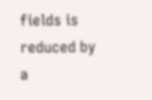fields is reduced by a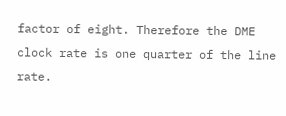factor of eight. Therefore the DME clock rate is one quarter of the line rate.